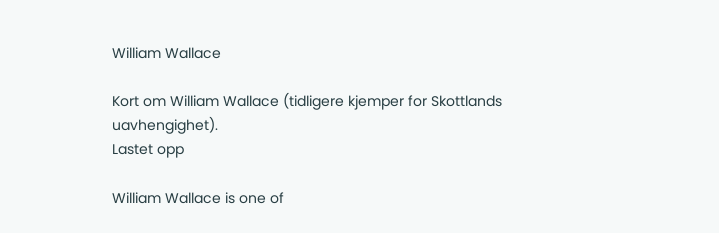William Wallace

Kort om William Wallace (tidligere kjemper for Skottlands uavhengighet).
Lastet opp

William Wallace is one of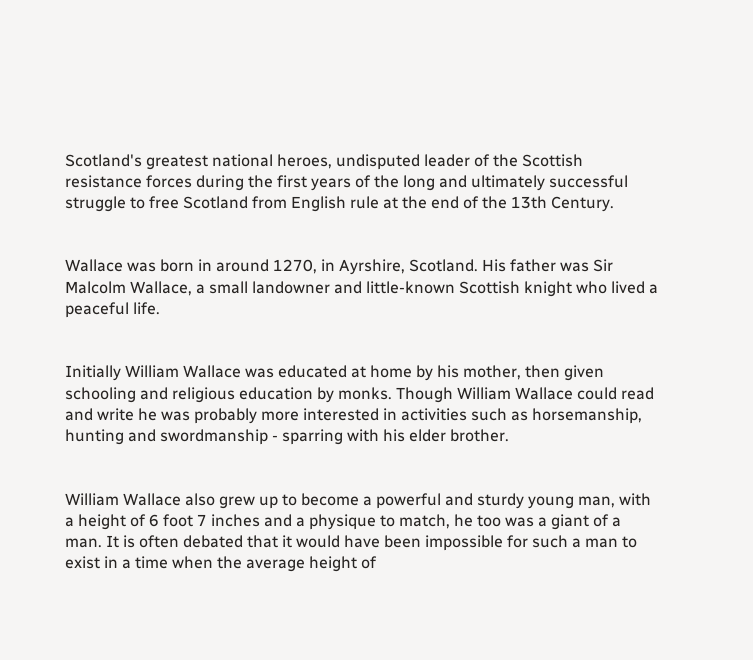Scotland's greatest national heroes, undisputed leader of the Scottish resistance forces during the first years of the long and ultimately successful struggle to free Scotland from English rule at the end of the 13th Century.


Wallace was born in around 1270, in Ayrshire, Scotland. His father was Sir Malcolm Wallace, a small landowner and little-known Scottish knight who lived a peaceful life.


Initially William Wallace was educated at home by his mother, then given schooling and religious education by monks. Though William Wallace could read and write he was probably more interested in activities such as horsemanship, hunting and swordmanship - sparring with his elder brother.


William Wallace also grew up to become a powerful and sturdy young man, with a height of 6 foot 7 inches and a physique to match, he too was a giant of a man. It is often debated that it would have been impossible for such a man to exist in a time when the average height of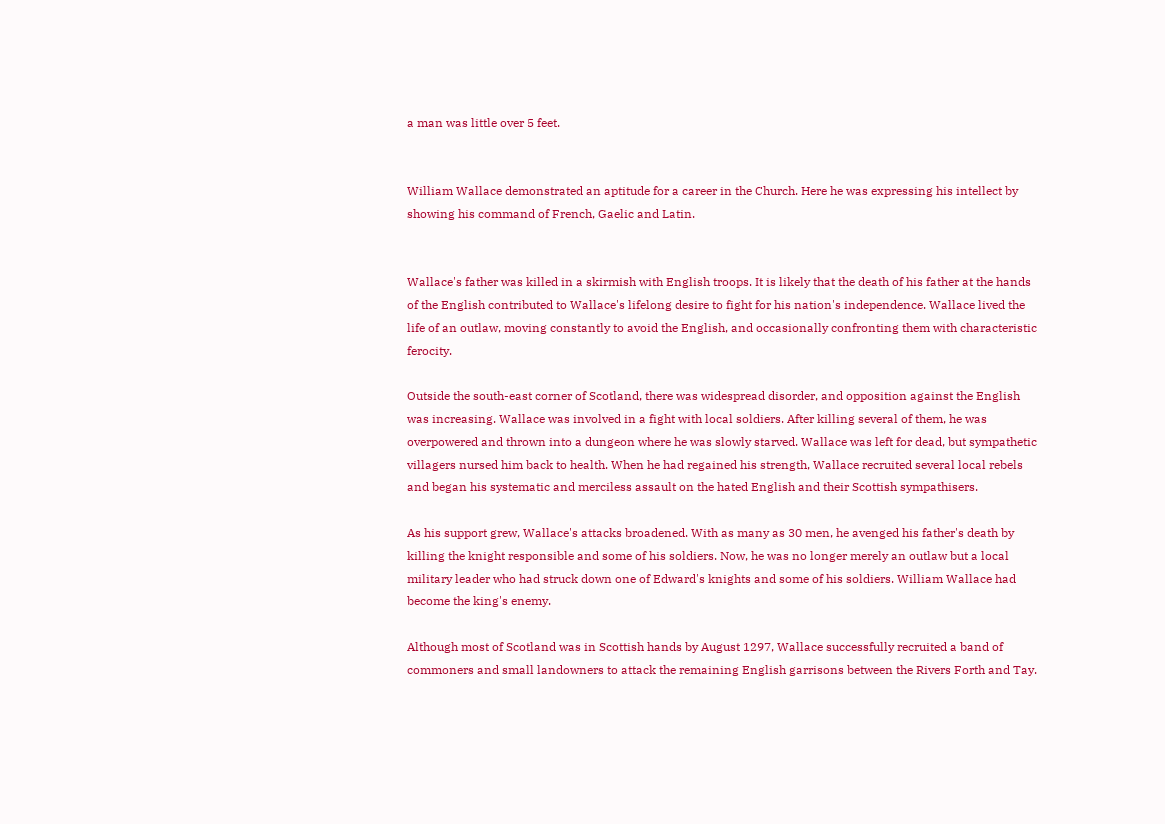a man was little over 5 feet.


William Wallace demonstrated an aptitude for a career in the Church. Here he was expressing his intellect by showing his command of French, Gaelic and Latin.


Wallace's father was killed in a skirmish with English troops. It is likely that the death of his father at the hands of the English contributed to Wallace's lifelong desire to fight for his nation's independence. Wallace lived the life of an outlaw, moving constantly to avoid the English, and occasionally confronting them with characteristic ferocity.

Outside the south-east corner of Scotland, there was widespread disorder, and opposition against the English was increasing. Wallace was involved in a fight with local soldiers. After killing several of them, he was overpowered and thrown into a dungeon where he was slowly starved. Wallace was left for dead, but sympathetic villagers nursed him back to health. When he had regained his strength, Wallace recruited several local rebels and began his systematic and merciless assault on the hated English and their Scottish sympathisers.

As his support grew, Wallace's attacks broadened. With as many as 30 men, he avenged his father's death by killing the knight responsible and some of his soldiers. Now, he was no longer merely an outlaw but a local military leader who had struck down one of Edward's knights and some of his soldiers. William Wallace had become the king's enemy.

Although most of Scotland was in Scottish hands by August 1297, Wallace successfully recruited a band of commoners and small landowners to attack the remaining English garrisons between the Rivers Forth and Tay.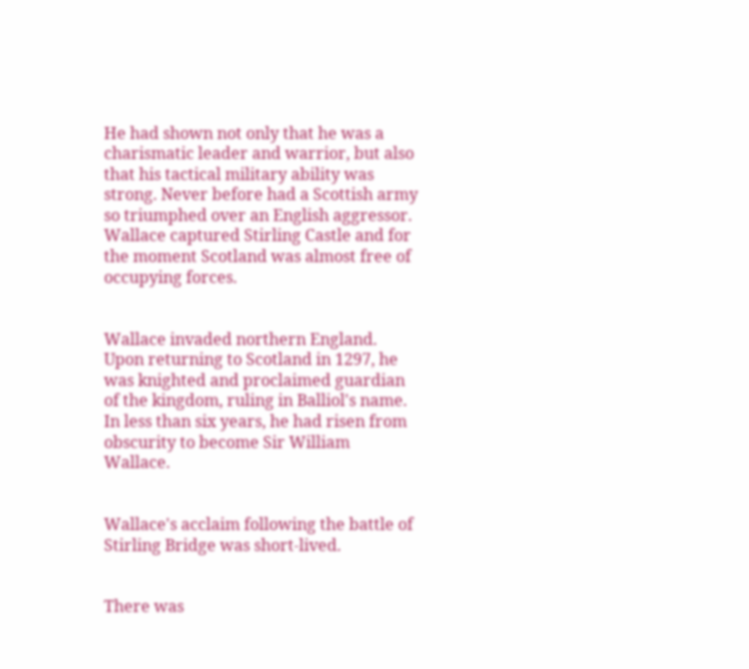He had shown not only that he was a charismatic leader and warrior, but also that his tactical military ability was strong. Never before had a Scottish army so triumphed over an English aggressor. Wallace captured Stirling Castle and for the moment Scotland was almost free of occupying forces.


Wallace invaded northern England. Upon returning to Scotland in 1297, he was knighted and proclaimed guardian of the kingdom, ruling in Balliol's name. In less than six years, he had risen from obscurity to become Sir William Wallace.


Wallace's acclaim following the battle of Stirling Bridge was short-lived.


There was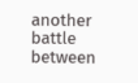another battle between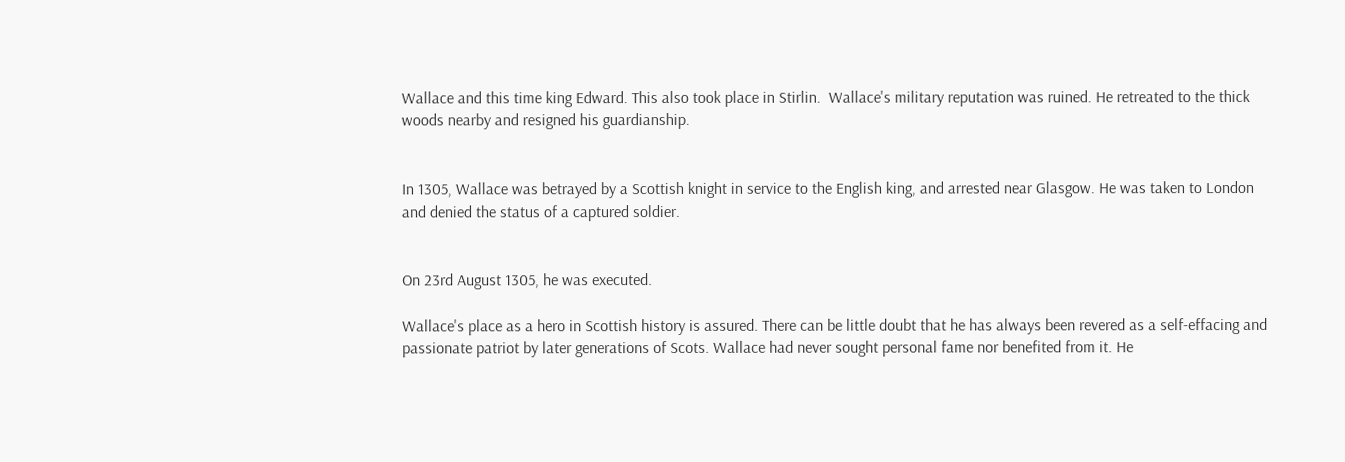Wallace and this time king Edward. This also took place in Stirlin.  Wallace's military reputation was ruined. He retreated to the thick woods nearby and resigned his guardianship.


In 1305, Wallace was betrayed by a Scottish knight in service to the English king, and arrested near Glasgow. He was taken to London and denied the status of a captured soldier.


On 23rd August 1305, he was executed.

Wallace's place as a hero in Scottish history is assured. There can be little doubt that he has always been revered as a self-effacing and passionate patriot by later generations of Scots. Wallace had never sought personal fame nor benefited from it. He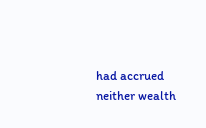had accrued neither wealth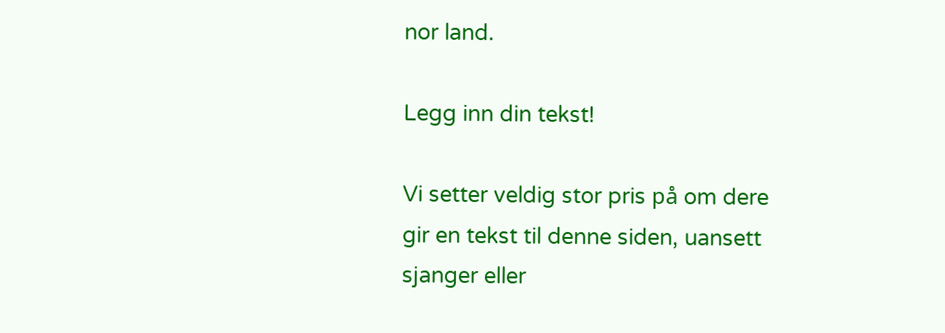nor land.

Legg inn din tekst!

Vi setter veldig stor pris på om dere gir en tekst til denne siden, uansett sjanger eller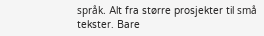språk. Alt fra større prosjekter til små tekster. Bare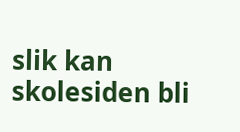slik kan skolesiden bli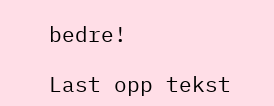bedre!

Last opp tekst